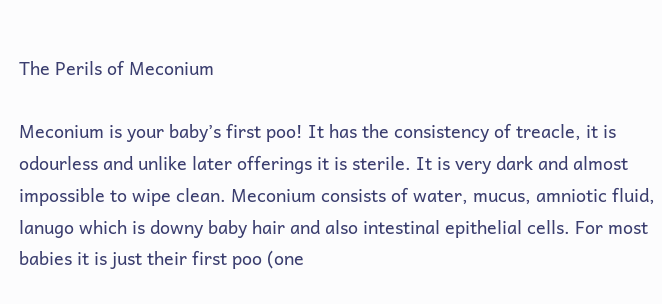The Perils of Meconium

Meconium is your baby’s first poo! It has the consistency of treacle, it is odourless and unlike later offerings it is sterile. It is very dark and almost impossible to wipe clean. Meconium consists of water, mucus, amniotic fluid, lanugo which is downy baby hair and also intestinal epithelial cells. For most babies it is just their first poo (one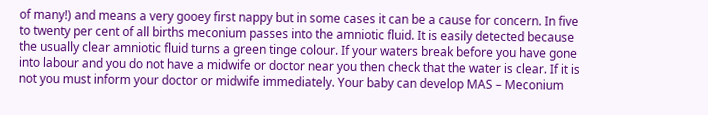of many!) and means a very gooey first nappy but in some cases it can be a cause for concern. In five to twenty per cent of all births meconium passes into the amniotic fluid. It is easily detected because the usually clear amniotic fluid turns a green tinge colour. If your waters break before you have gone into labour and you do not have a midwife or doctor near you then check that the water is clear. If it is not you must inform your doctor or midwife immediately. Your baby can develop MAS – Meconium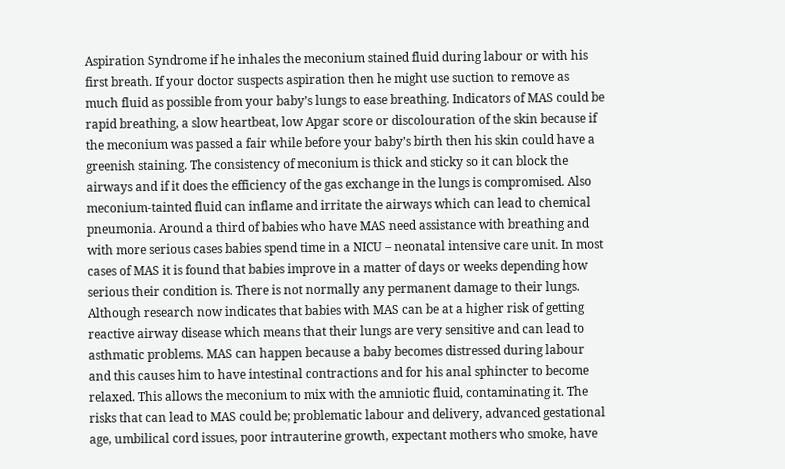Aspiration Syndrome if he inhales the meconium stained fluid during labour or with his first breath. If your doctor suspects aspiration then he might use suction to remove as much fluid as possible from your baby’s lungs to ease breathing. Indicators of MAS could be rapid breathing, a slow heartbeat, low Apgar score or discolouration of the skin because if the meconium was passed a fair while before your baby’s birth then his skin could have a greenish staining. The consistency of meconium is thick and sticky so it can block the airways and if it does the efficiency of the gas exchange in the lungs is compromised. Also meconium-tainted fluid can inflame and irritate the airways which can lead to chemical pneumonia. Around a third of babies who have MAS need assistance with breathing and with more serious cases babies spend time in a NICU – neonatal intensive care unit. In most cases of MAS it is found that babies improve in a matter of days or weeks depending how serious their condition is. There is not normally any permanent damage to their lungs. Although research now indicates that babies with MAS can be at a higher risk of getting reactive airway disease which means that their lungs are very sensitive and can lead to asthmatic problems. MAS can happen because a baby becomes distressed during labour and this causes him to have intestinal contractions and for his anal sphincter to become relaxed. This allows the meconium to mix with the amniotic fluid, contaminating it. The risks that can lead to MAS could be; problematic labour and delivery, advanced gestational age, umbilical cord issues, poor intrauterine growth, expectant mothers who smoke, have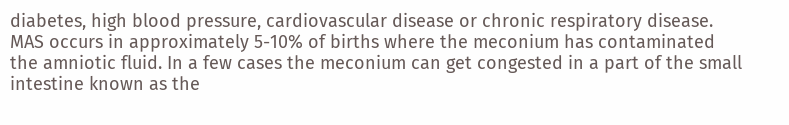diabetes, high blood pressure, cardiovascular disease or chronic respiratory disease. MAS occurs in approximately 5-10% of births where the meconium has contaminated the amniotic fluid. In a few cases the meconium can get congested in a part of the small intestine known as the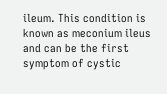ileum. This condition is known as meconium ileus and can be the first symptom of cystic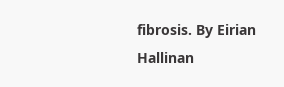fibrosis. By Eirian Hallinan